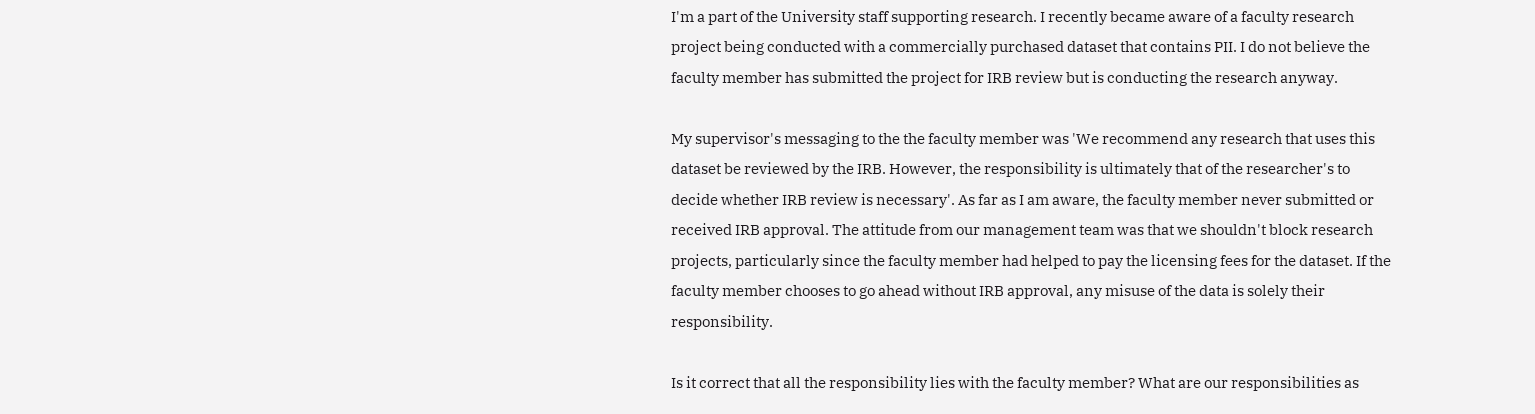I'm a part of the University staff supporting research. I recently became aware of a faculty research project being conducted with a commercially purchased dataset that contains PII. I do not believe the faculty member has submitted the project for IRB review but is conducting the research anyway.

My supervisor's messaging to the the faculty member was 'We recommend any research that uses this dataset be reviewed by the IRB. However, the responsibility is ultimately that of the researcher's to decide whether IRB review is necessary'. As far as I am aware, the faculty member never submitted or received IRB approval. The attitude from our management team was that we shouldn't block research projects, particularly since the faculty member had helped to pay the licensing fees for the dataset. If the faculty member chooses to go ahead without IRB approval, any misuse of the data is solely their responsibility.

Is it correct that all the responsibility lies with the faculty member? What are our responsibilities as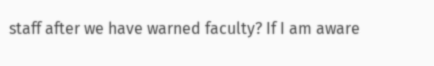staff after we have warned faculty? If I am aware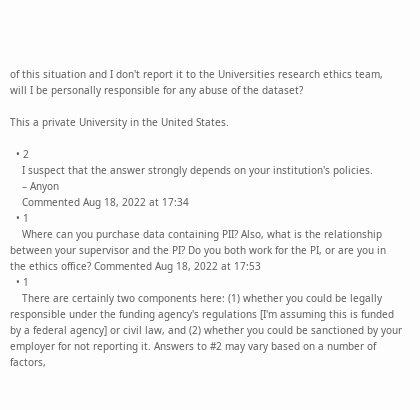of this situation and I don't report it to the Universities research ethics team, will I be personally responsible for any abuse of the dataset?

This a private University in the United States.

  • 2
    I suspect that the answer strongly depends on your institution's policies.
    – Anyon
    Commented Aug 18, 2022 at 17:34
  • 1
    Where can you purchase data containing PII? Also, what is the relationship between your supervisor and the PI? Do you both work for the PI, or are you in the ethics office? Commented Aug 18, 2022 at 17:53
  • 1
    There are certainly two components here: (1) whether you could be legally responsible under the funding agency's regulations [I'm assuming this is funded by a federal agency] or civil law, and (2) whether you could be sanctioned by your employer for not reporting it. Answers to #2 may vary based on a number of factors,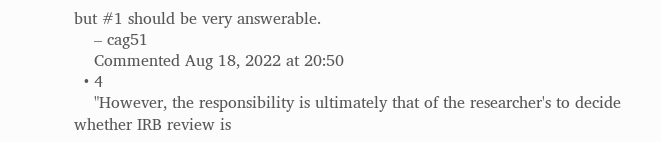but #1 should be very answerable.
    – cag51
    Commented Aug 18, 2022 at 20:50
  • 4
    "However, the responsibility is ultimately that of the researcher's to decide whether IRB review is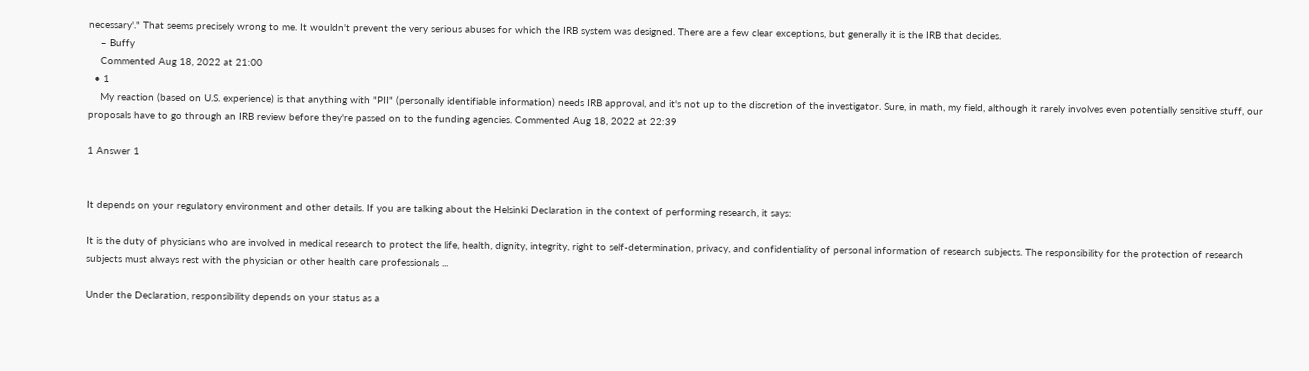necessary'." That seems precisely wrong to me. It wouldn't prevent the very serious abuses for which the IRB system was designed. There are a few clear exceptions, but generally it is the IRB that decides.
    – Buffy
    Commented Aug 18, 2022 at 21:00
  • 1
    My reaction (based on U.S. experience) is that anything with "PII" (personally identifiable information) needs IRB approval, and it's not up to the discretion of the investigator. Sure, in math, my field, although it rarely involves even potentially sensitive stuff, our proposals have to go through an IRB review before they're passed on to the funding agencies. Commented Aug 18, 2022 at 22:39

1 Answer 1


It depends on your regulatory environment and other details. If you are talking about the Helsinki Declaration in the context of performing research, it says:

It is the duty of physicians who are involved in medical research to protect the life, health, dignity, integrity, right to self-determination, privacy, and confidentiality of personal information of research subjects. The responsibility for the protection of research subjects must always rest with the physician or other health care professionals ...

Under the Declaration, responsibility depends on your status as a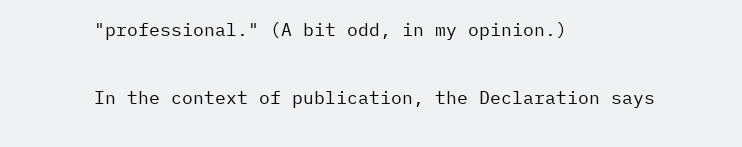"professional." (A bit odd, in my opinion.)

In the context of publication, the Declaration says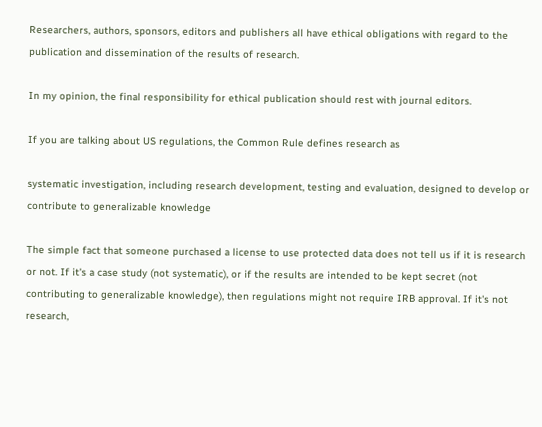Researchers, authors, sponsors, editors and publishers all have ethical obligations with regard to the publication and dissemination of the results of research.

In my opinion, the final responsibility for ethical publication should rest with journal editors.

If you are talking about US regulations, the Common Rule defines research as

systematic investigation, including research development, testing and evaluation, designed to develop or contribute to generalizable knowledge

The simple fact that someone purchased a license to use protected data does not tell us if it is research or not. If it's a case study (not systematic), or if the results are intended to be kept secret (not contributing to generalizable knowledge), then regulations might not require IRB approval. If it's not research,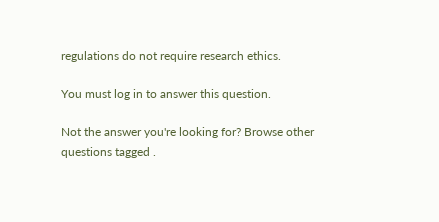regulations do not require research ethics.

You must log in to answer this question.

Not the answer you're looking for? Browse other questions tagged .